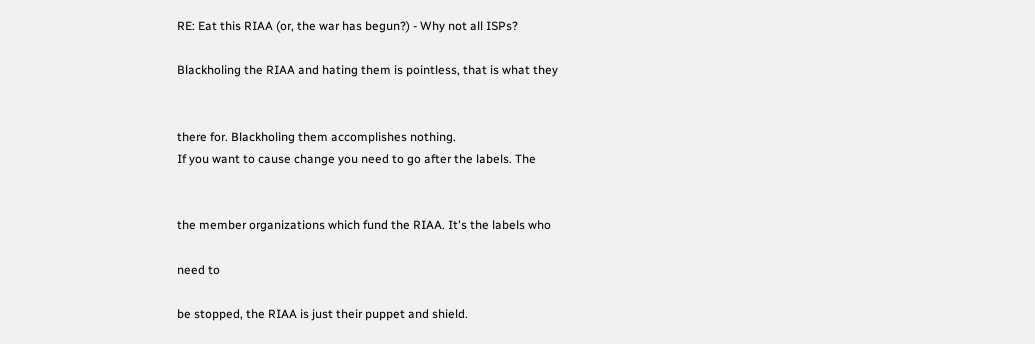RE: Eat this RIAA (or, the war has begun?) - Why not all ISPs?

Blackholing the RIAA and hating them is pointless, that is what they


there for. Blackholing them accomplishes nothing.
If you want to cause change you need to go after the labels. The


the member organizations which fund the RIAA. It's the labels who

need to

be stopped, the RIAA is just their puppet and shield.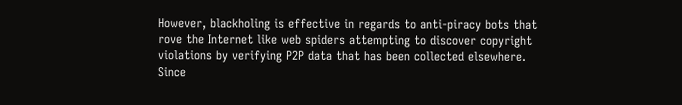However, blackholing is effective in regards to anti-piracy bots that
rove the Internet like web spiders attempting to discover copyright
violations by verifying P2P data that has been collected elsewhere.
Since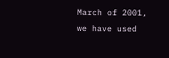March of 2001, we have used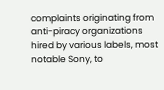complaints originating from
anti-piracy organizations hired by various labels, most notable Sony, to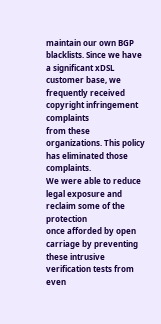maintain our own BGP blacklists. Since we have a significant xDSL
customer base, we frequently received copyright infringement complaints
from these organizations. This policy has eliminated those complaints.
We were able to reduce legal exposure and reclaim some of the protection
once afforded by open carriage by preventing these intrusive
verification tests from even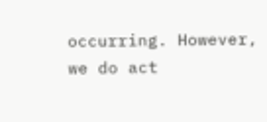occurring. However, we do act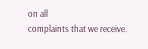on all
complaints that we receive.